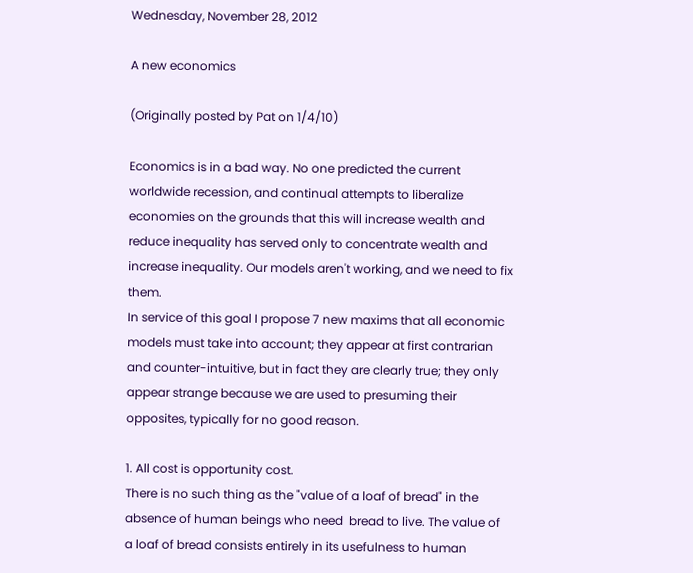Wednesday, November 28, 2012

A new economics

(Originally posted by Pat on 1/4/10)

Economics is in a bad way. No one predicted the current worldwide recession, and continual attempts to liberalize economies on the grounds that this will increase wealth and reduce inequality has served only to concentrate wealth and increase inequality. Our models aren't working, and we need to fix them.
In service of this goal I propose 7 new maxims that all economic models must take into account; they appear at first contrarian and counter-intuitive, but in fact they are clearly true; they only appear strange because we are used to presuming their opposites, typically for no good reason.

1. All cost is opportunity cost.
There is no such thing as the "value of a loaf of bread" in the absence of human beings who need  bread to live. The value of a loaf of bread consists entirely in its usefulness to human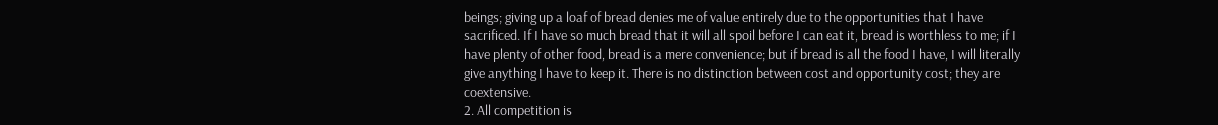beings; giving up a loaf of bread denies me of value entirely due to the opportunities that I have sacrificed. If I have so much bread that it will all spoil before I can eat it, bread is worthless to me; if I have plenty of other food, bread is a mere convenience; but if bread is all the food I have, I will literally give anything I have to keep it. There is no distinction between cost and opportunity cost; they are coextensive.
2. All competition is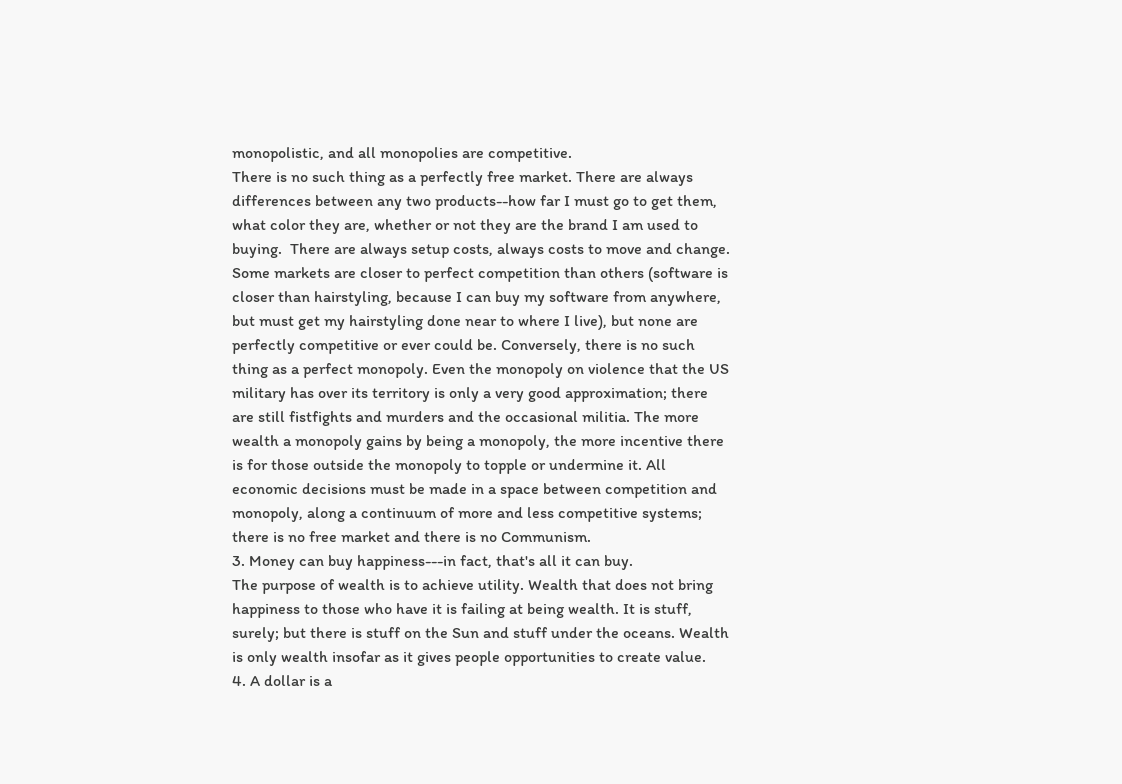monopolistic, and all monopolies are competitive.
There is no such thing as a perfectly free market. There are always differences between any two products--how far I must go to get them, what color they are, whether or not they are the brand I am used to buying.  There are always setup costs, always costs to move and change. Some markets are closer to perfect competition than others (software is closer than hairstyling, because I can buy my software from anywhere, but must get my hairstyling done near to where I live), but none are perfectly competitive or ever could be. Conversely, there is no such thing as a perfect monopoly. Even the monopoly on violence that the US military has over its territory is only a very good approximation; there are still fistfights and murders and the occasional militia. The more wealth a monopoly gains by being a monopoly, the more incentive there is for those outside the monopoly to topple or undermine it. All economic decisions must be made in a space between competition and monopoly, along a continuum of more and less competitive systems; there is no free market and there is no Communism.
3. Money can buy happiness---in fact, that's all it can buy.
The purpose of wealth is to achieve utility. Wealth that does not bring happiness to those who have it is failing at being wealth. It is stuff, surely; but there is stuff on the Sun and stuff under the oceans. Wealth is only wealth insofar as it gives people opportunities to create value.
4. A dollar is a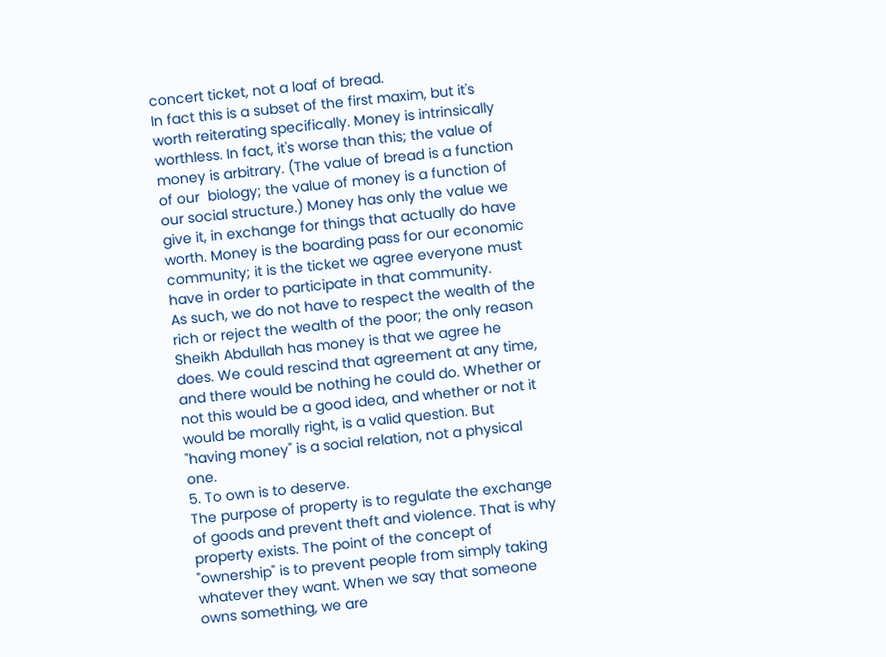concert ticket, not a loaf of bread.
In fact this is a subset of the first maxim, but it's worth reiterating specifically. Money is intrinsically worthless. In fact, it's worse than this; the value of money is arbitrary. (The value of bread is a function of our  biology; the value of money is a function of our social structure.) Money has only the value we give it, in exchange for things that actually do have worth. Money is the boarding pass for our economic community; it is the ticket we agree everyone must have in order to participate in that community.
As such, we do not have to respect the wealth of the rich or reject the wealth of the poor; the only reason Sheikh Abdullah has money is that we agree he does. We could rescind that agreement at any time, and there would be nothing he could do. Whether or not this would be a good idea, and whether or not it would be morally right, is a valid question. But "having money" is a social relation, not a physical one.
5. To own is to deserve.
The purpose of property is to regulate the exchange of goods and prevent theft and violence. That is why property exists. The point of the concept of "ownership" is to prevent people from simply taking whatever they want. When we say that someone owns something, we are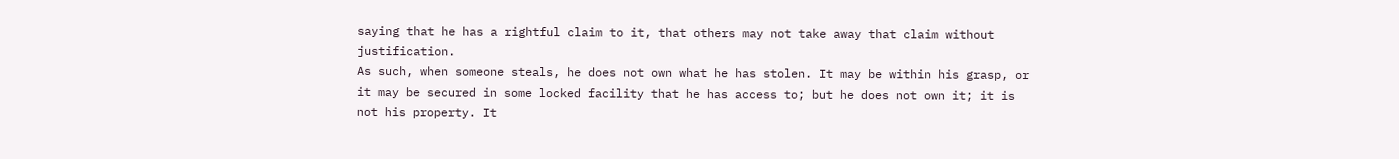saying that he has a rightful claim to it, that others may not take away that claim without justification.
As such, when someone steals, he does not own what he has stolen. It may be within his grasp, or it may be secured in some locked facility that he has access to; but he does not own it; it is not his property. It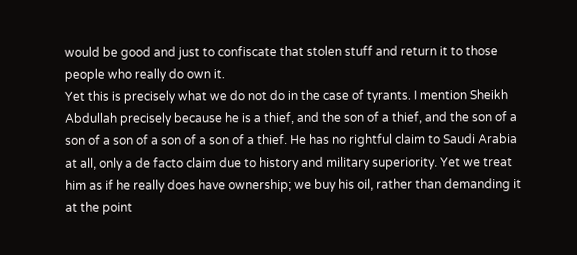would be good and just to confiscate that stolen stuff and return it to those people who really do own it.
Yet this is precisely what we do not do in the case of tyrants. I mention Sheikh Abdullah precisely because he is a thief, and the son of a thief, and the son of a son of a son of a son of a son of a thief. He has no rightful claim to Saudi Arabia at all, only a de facto claim due to history and military superiority. Yet we treat him as if he really does have ownership; we buy his oil, rather than demanding it at the point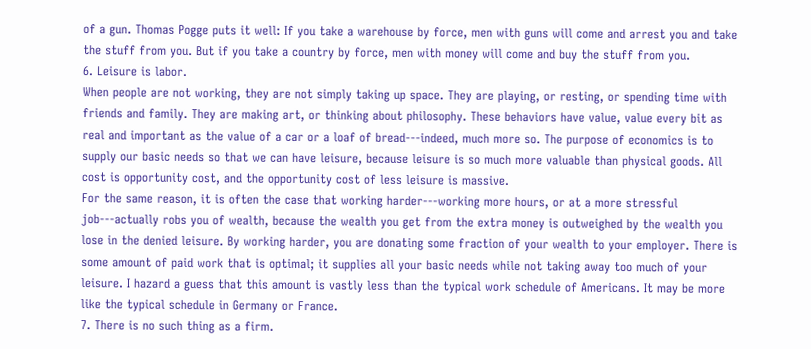of a gun. Thomas Pogge puts it well: If you take a warehouse by force, men with guns will come and arrest you and take the stuff from you. But if you take a country by force, men with money will come and buy the stuff from you.
6. Leisure is labor.
When people are not working, they are not simply taking up space. They are playing, or resting, or spending time with friends and family. They are making art, or thinking about philosophy. These behaviors have value, value every bit as real and important as the value of a car or a loaf of bread---indeed, much more so. The purpose of economics is to supply our basic needs so that we can have leisure, because leisure is so much more valuable than physical goods. All cost is opportunity cost, and the opportunity cost of less leisure is massive.
For the same reason, it is often the case that working harder---working more hours, or at a more stressful job---actually robs you of wealth, because the wealth you get from the extra money is outweighed by the wealth you lose in the denied leisure. By working harder, you are donating some fraction of your wealth to your employer. There is some amount of paid work that is optimal; it supplies all your basic needs while not taking away too much of your leisure. I hazard a guess that this amount is vastly less than the typical work schedule of Americans. It may be more like the typical schedule in Germany or France.
7. There is no such thing as a firm.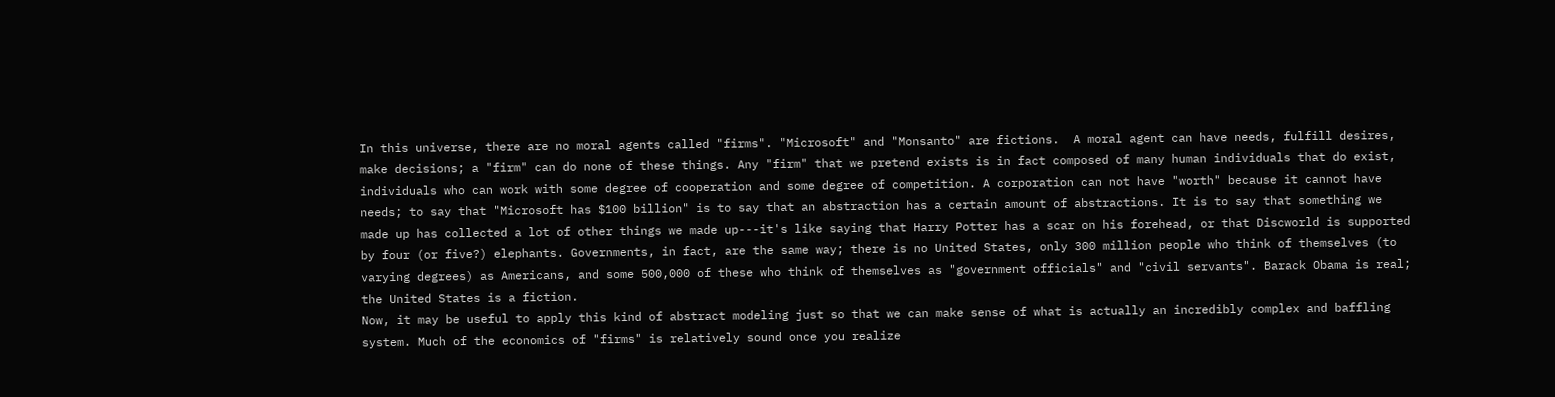In this universe, there are no moral agents called "firms". "Microsoft" and "Monsanto" are fictions.  A moral agent can have needs, fulfill desires, make decisions; a "firm" can do none of these things. Any "firm" that we pretend exists is in fact composed of many human individuals that do exist, individuals who can work with some degree of cooperation and some degree of competition. A corporation can not have "worth" because it cannot have needs; to say that "Microsoft has $100 billion" is to say that an abstraction has a certain amount of abstractions. It is to say that something we made up has collected a lot of other things we made up---it's like saying that Harry Potter has a scar on his forehead, or that Discworld is supported by four (or five?) elephants. Governments, in fact, are the same way; there is no United States, only 300 million people who think of themselves (to varying degrees) as Americans, and some 500,000 of these who think of themselves as "government officials" and "civil servants". Barack Obama is real; the United States is a fiction.
Now, it may be useful to apply this kind of abstract modeling just so that we can make sense of what is actually an incredibly complex and baffling system. Much of the economics of "firms" is relatively sound once you realize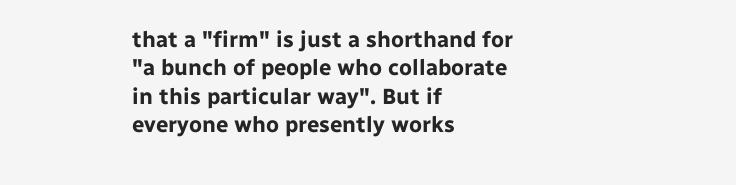that a "firm" is just a shorthand for "a bunch of people who collaborate in this particular way". But if everyone who presently works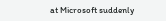at Microsoft suddenly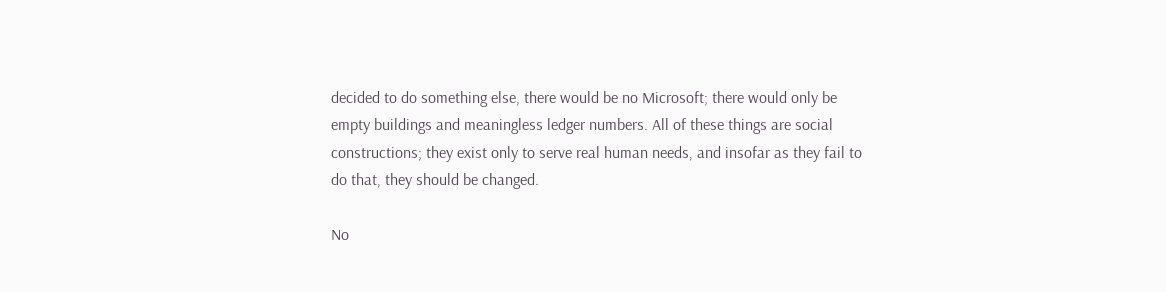decided to do something else, there would be no Microsoft; there would only be empty buildings and meaningless ledger numbers. All of these things are social constructions; they exist only to serve real human needs, and insofar as they fail to do that, they should be changed.

No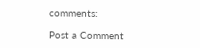comments:

Post a Comment